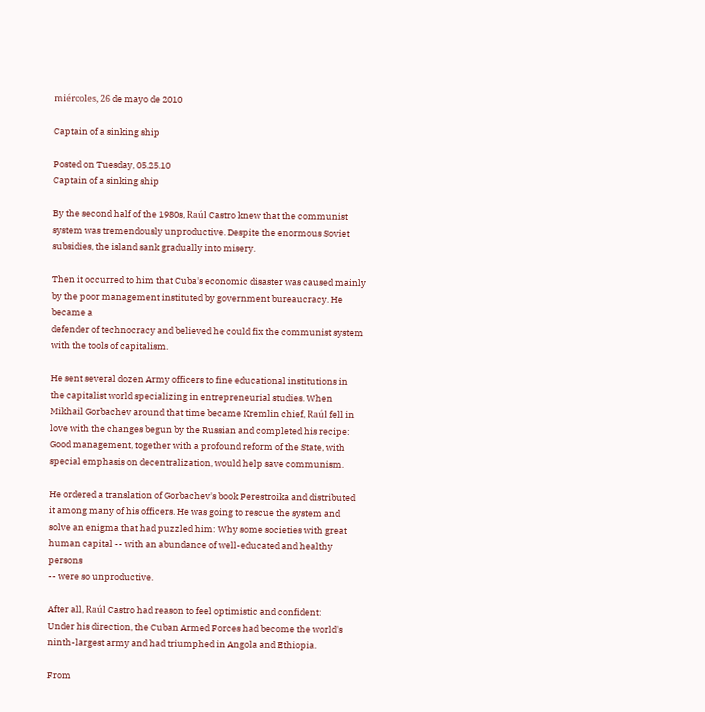miércoles, 26 de mayo de 2010

Captain of a sinking ship

Posted on Tuesday, 05.25.10
Captain of a sinking ship

By the second half of the 1980s, Raúl Castro knew that the communist
system was tremendously unproductive. Despite the enormous Soviet
subsidies, the island sank gradually into misery.

Then it occurred to him that Cuba's economic disaster was caused mainly
by the poor management instituted by government bureaucracy. He became a
defender of technocracy and believed he could fix the communist system
with the tools of capitalism.

He sent several dozen Army officers to fine educational institutions in
the capitalist world specializing in entrepreneurial studies. When
Mikhail Gorbachev around that time became Kremlin chief, Raúl fell in
love with the changes begun by the Russian and completed his recipe:
Good management, together with a profound reform of the State, with
special emphasis on decentralization, would help save communism.

He ordered a translation of Gorbachev's book Perestroika and distributed
it among many of his officers. He was going to rescue the system and
solve an enigma that had puzzled him: Why some societies with great
human capital -- with an abundance of well-educated and healthy persons
-- were so unproductive.

After all, Raúl Castro had reason to feel optimistic and confident:
Under his direction, the Cuban Armed Forces had become the world's
ninth-largest army and had triumphed in Angola and Ethiopia.

From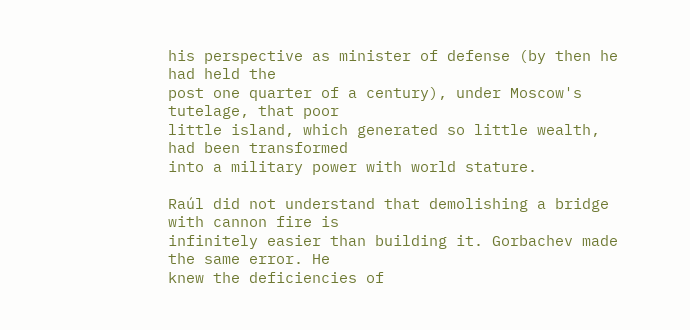his perspective as minister of defense (by then he had held the
post one quarter of a century), under Moscow's tutelage, that poor
little island, which generated so little wealth, had been transformed
into a military power with world stature.

Raúl did not understand that demolishing a bridge with cannon fire is
infinitely easier than building it. Gorbachev made the same error. He
knew the deficiencies of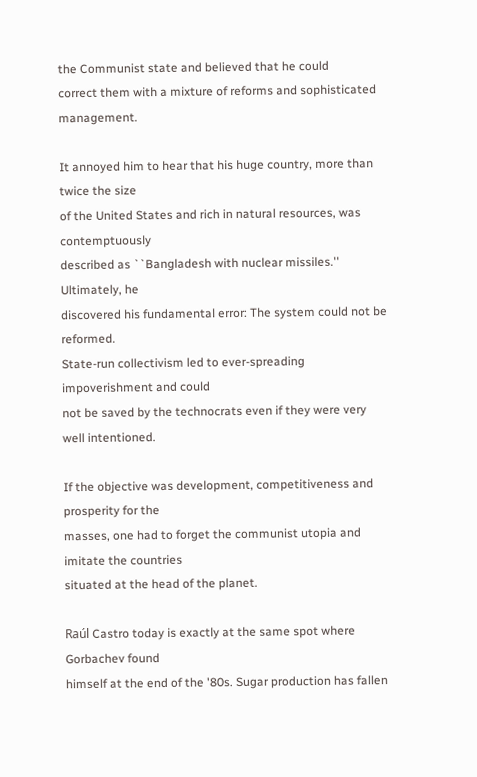the Communist state and believed that he could
correct them with a mixture of reforms and sophisticated management.

It annoyed him to hear that his huge country, more than twice the size
of the United States and rich in natural resources, was contemptuously
described as ``Bangladesh with nuclear missiles.'' Ultimately, he
discovered his fundamental error: The system could not be reformed.
State-run collectivism led to ever-spreading impoverishment and could
not be saved by the technocrats even if they were very well intentioned.

If the objective was development, competitiveness and prosperity for the
masses, one had to forget the communist utopia and imitate the countries
situated at the head of the planet.

Raúl Castro today is exactly at the same spot where Gorbachev found
himself at the end of the '80s. Sugar production has fallen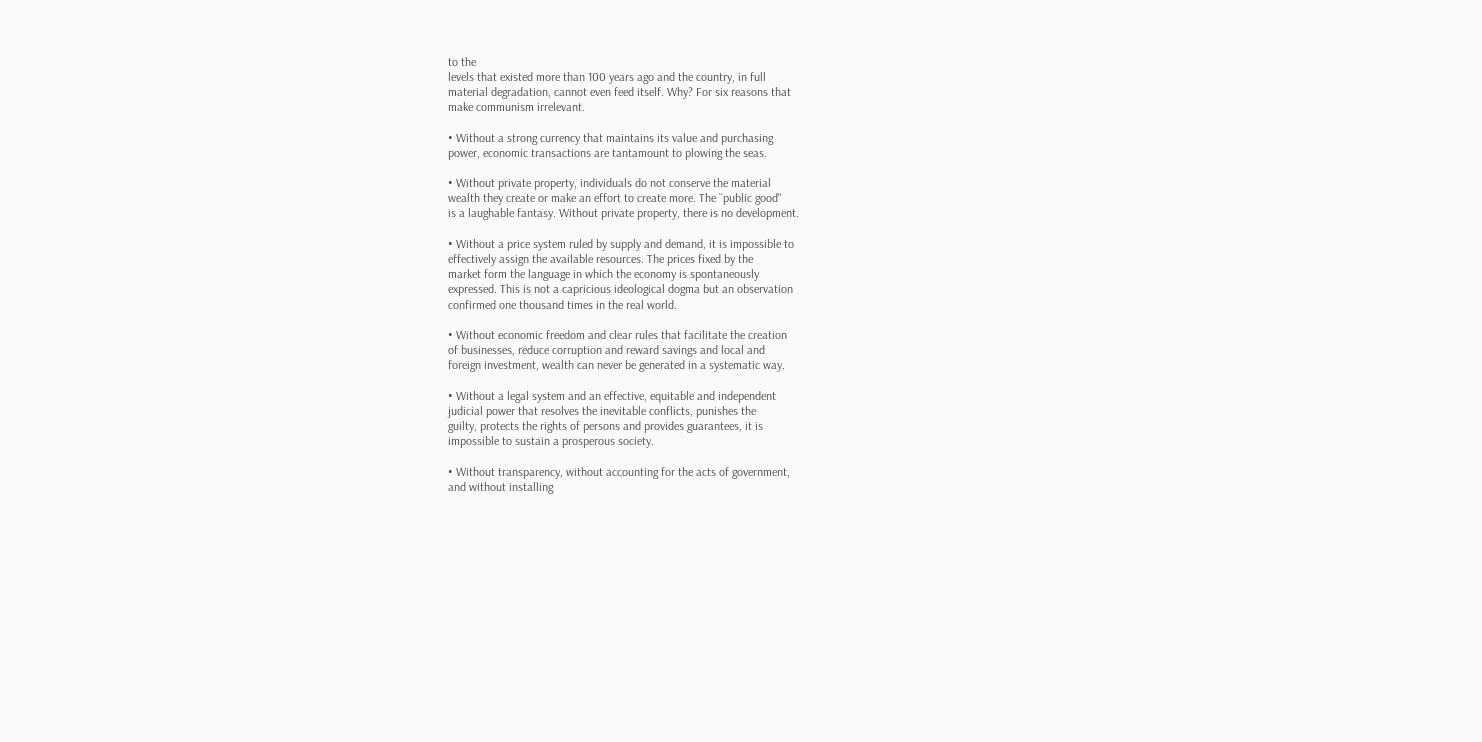to the
levels that existed more than 100 years ago and the country, in full
material degradation, cannot even feed itself. Why? For six reasons that
make communism irrelevant.

• Without a strong currency that maintains its value and purchasing
power, economic transactions are tantamount to plowing the seas.

• Without private property, individuals do not conserve the material
wealth they create or make an effort to create more. The ``public good''
is a laughable fantasy. Without private property, there is no development.

• Without a price system ruled by supply and demand, it is impossible to
effectively assign the available resources. The prices fixed by the
market form the language in which the economy is spontaneously
expressed. This is not a capricious ideological dogma but an observation
confirmed one thousand times in the real world.

• Without economic freedom and clear rules that facilitate the creation
of businesses, reduce corruption and reward savings and local and
foreign investment, wealth can never be generated in a systematic way.

• Without a legal system and an effective, equitable and independent
judicial power that resolves the inevitable conflicts, punishes the
guilty, protects the rights of persons and provides guarantees, it is
impossible to sustain a prosperous society.

• Without transparency, without accounting for the acts of government,
and without installing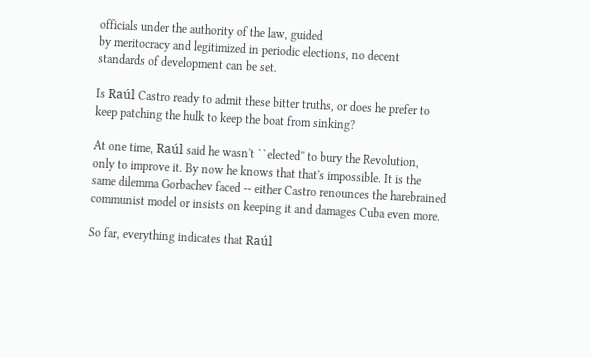officials under the authority of the law, guided
by meritocracy and legitimized in periodic elections, no decent
standards of development can be set.

Is Raúl Castro ready to admit these bitter truths, or does he prefer to
keep patching the hulk to keep the boat from sinking?

At one time, Raúl said he wasn't ``elected'' to bury the Revolution,
only to improve it. By now he knows that that's impossible. It is the
same dilemma Gorbachev faced -- either Castro renounces the harebrained
communist model or insists on keeping it and damages Cuba even more.

So far, everything indicates that Raúl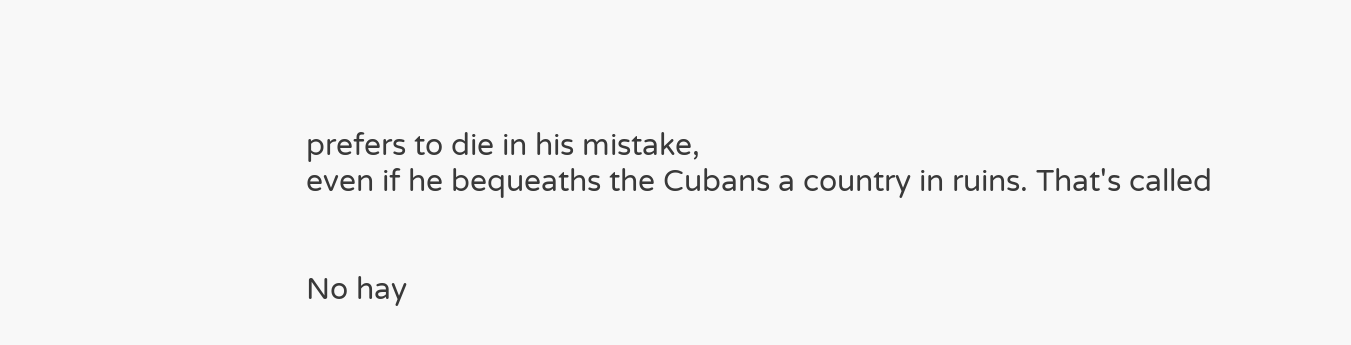prefers to die in his mistake,
even if he bequeaths the Cubans a country in ruins. That's called


No hay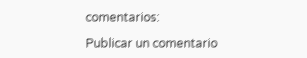comentarios:

Publicar un comentario